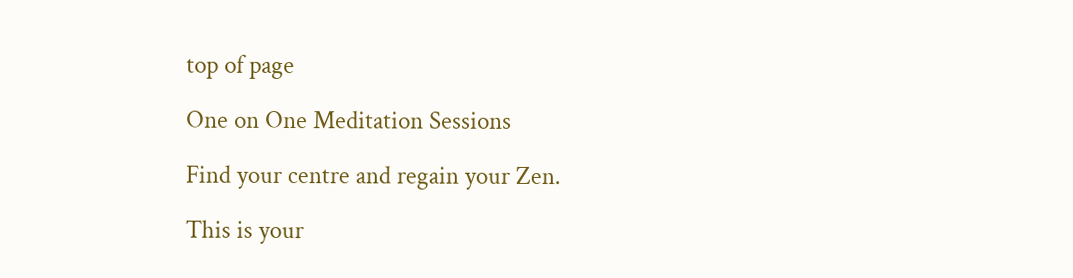top of page

One on One Meditation Sessions

Find your centre and regain your Zen.

This is your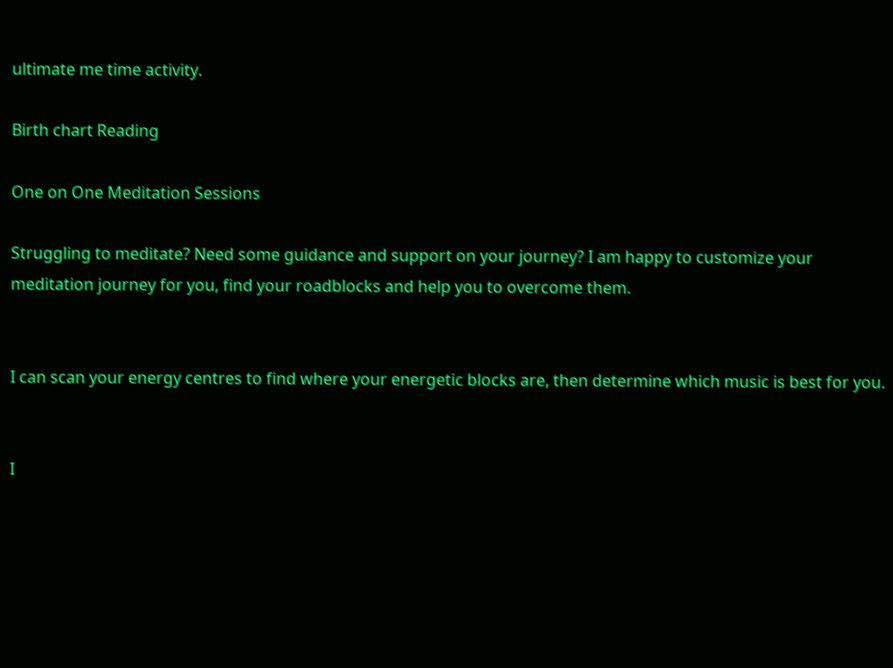ultimate me time activity.

Birth chart Reading

One on One Meditation Sessions

Struggling to meditate? Need some guidance and support on your journey? I am happy to customize your meditation journey for you, find your roadblocks and help you to overcome them.


I can scan your energy centres to find where your energetic blocks are, then determine which music is best for you.


I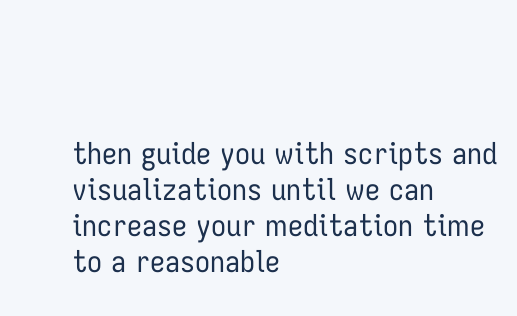then guide you with scripts and visualizations until we can increase your meditation time to a reasonable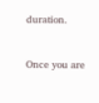duration.


Once you are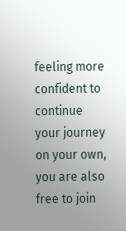feeling more confident to continue your journey on your own, you are also free to join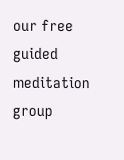our free guided meditation group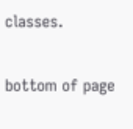classes.

bottom of page